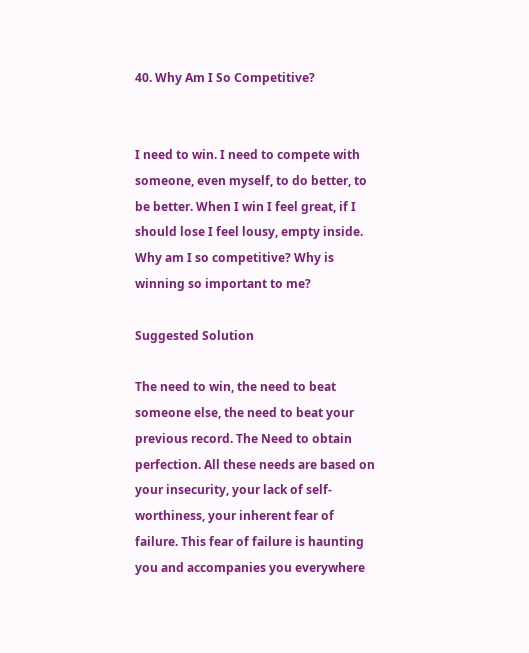40. Why Am I So Competitive?


I need to win. I need to compete with someone, even myself, to do better, to be better. When I win I feel great, if I should lose I feel lousy, empty inside. Why am I so competitive? Why is winning so important to me?

Suggested Solution

The need to win, the need to beat someone else, the need to beat your previous record. The Need to obtain perfection. All these needs are based on your insecurity, your lack of self-worthiness, your inherent fear of failure. This fear of failure is haunting you and accompanies you everywhere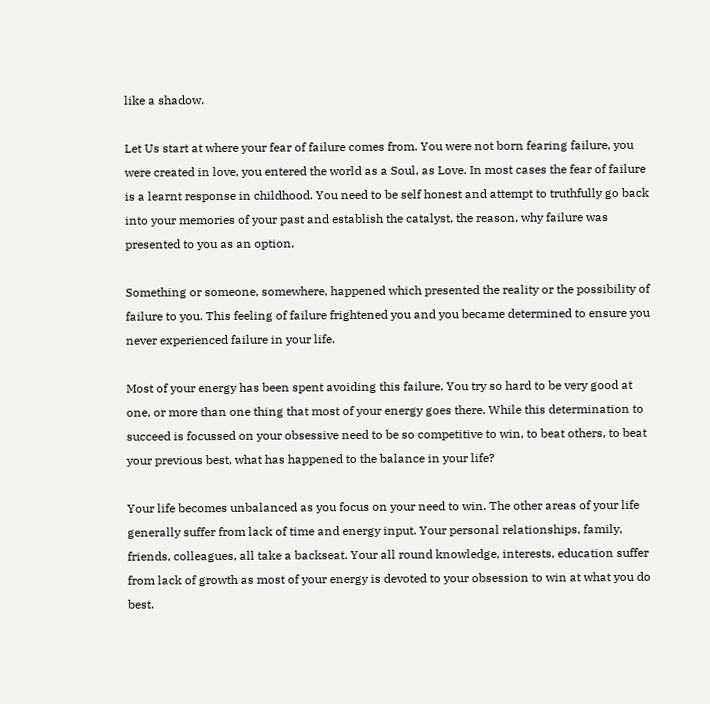like a shadow.

Let Us start at where your fear of failure comes from. You were not born fearing failure, you were created in love, you entered the world as a Soul, as Love. In most cases the fear of failure is a learnt response in childhood. You need to be self honest and attempt to truthfully go back into your memories of your past and establish the catalyst, the reason, why failure was presented to you as an option.

Something or someone, somewhere, happened which presented the reality or the possibility of failure to you. This feeling of failure frightened you and you became determined to ensure you never experienced failure in your life.

Most of your energy has been spent avoiding this failure. You try so hard to be very good at one, or more than one thing that most of your energy goes there. While this determination to succeed is focussed on your obsessive need to be so competitive to win, to beat others, to beat your previous best, what has happened to the balance in your life?

Your life becomes unbalanced as you focus on your need to win. The other areas of your life generally suffer from lack of time and energy input. Your personal relationships, family, friends, colleagues, all take a backseat. Your all round knowledge, interests, education suffer from lack of growth as most of your energy is devoted to your obsession to win at what you do best.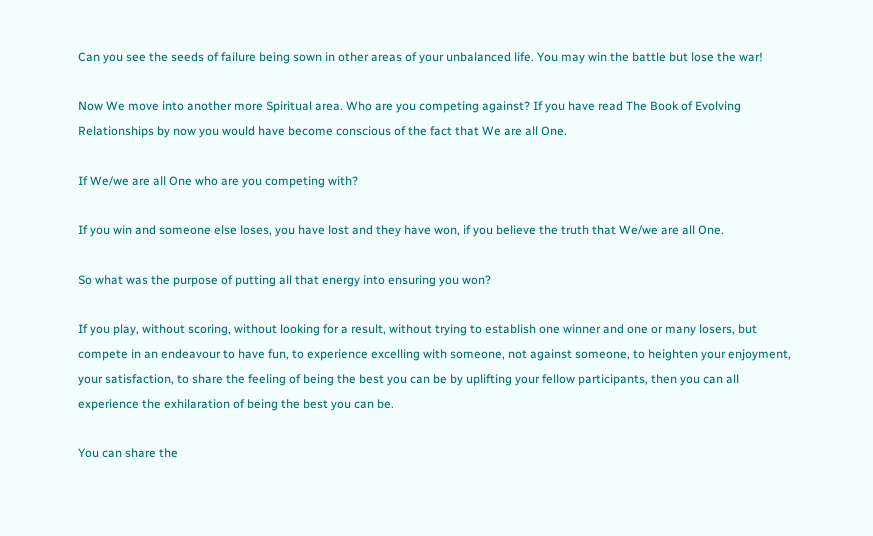Can you see the seeds of failure being sown in other areas of your unbalanced life. You may win the battle but lose the war!

Now We move into another more Spiritual area. Who are you competing against? If you have read The Book of Evolving Relationships by now you would have become conscious of the fact that We are all One.

If We/we are all One who are you competing with?

If you win and someone else loses, you have lost and they have won, if you believe the truth that We/we are all One.

So what was the purpose of putting all that energy into ensuring you won?

If you play, without scoring, without looking for a result, without trying to establish one winner and one or many losers, but compete in an endeavour to have fun, to experience excelling with someone, not against someone, to heighten your enjoyment, your satisfaction, to share the feeling of being the best you can be by uplifting your fellow participants, then you can all experience the exhilaration of being the best you can be.

You can share the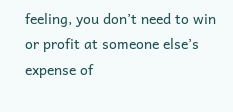feeling, you don’t need to win or profit at someone else’s expense of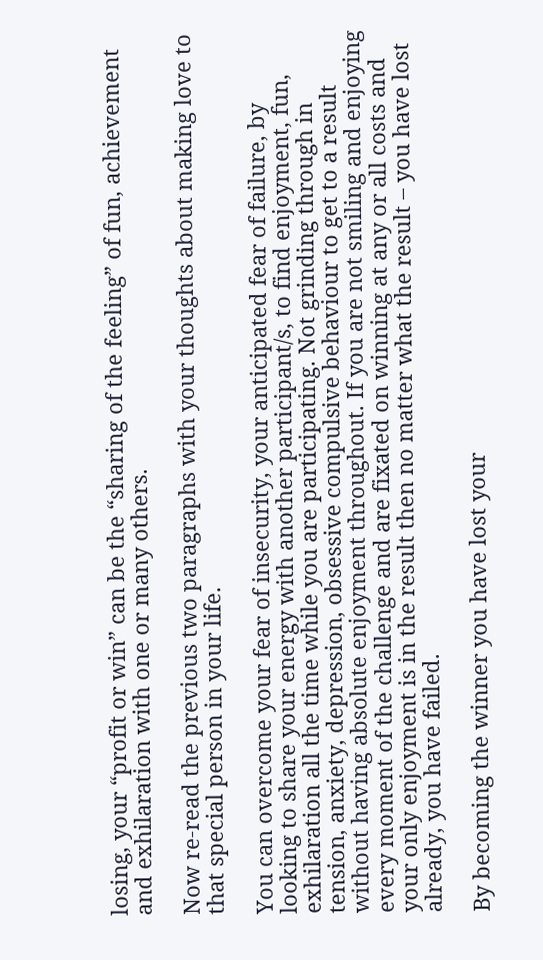losing, your “profit or win” can be the “sharing of the feeling” of fun, achievement and exhilaration with one or many others.

Now re-read the previous two paragraphs with your thoughts about making love to that special person in your life.

You can overcome your fear of insecurity, your anticipated fear of failure, by looking to share your energy with another participant/s, to find enjoyment, fun, exhilaration all the time while you are participating. Not grinding through in tension, anxiety, depression, obsessive compulsive behaviour to get to a result without having absolute enjoyment throughout. If you are not smiling and enjoying every moment of the challenge and are fixated on winning at any or all costs and your only enjoyment is in the result then no matter what the result – you have lost already, you have failed.

By becoming the winner you have lost your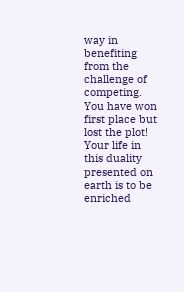way in benefiting from the challenge of competing. You have won first place but lost the plot! Your life in this duality presented on earth is to be enriched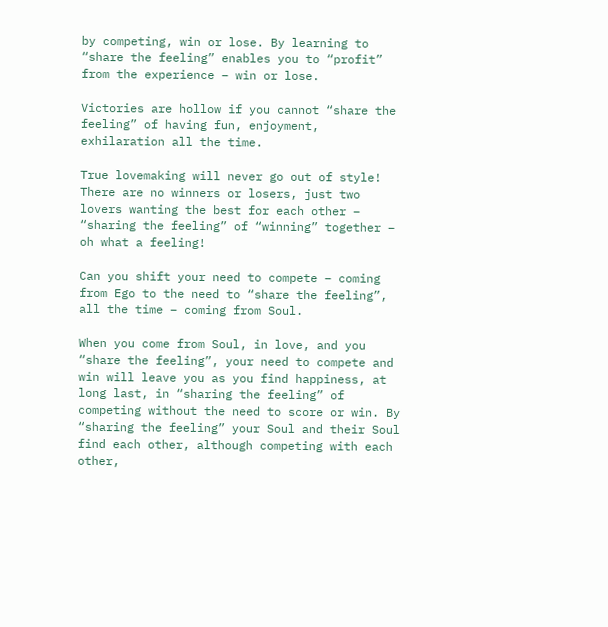by competing, win or lose. By learning to “share the feeling” enables you to “profit” from the experience – win or lose.

Victories are hollow if you cannot “share the feeling” of having fun, enjoyment, exhilaration all the time.

True lovemaking will never go out of style! There are no winners or losers, just two lovers wanting the best for each other – “sharing the feeling” of “winning” together – oh what a feeling!

Can you shift your need to compete – coming from Ego to the need to “share the feeling”, all the time – coming from Soul.

When you come from Soul, in love, and you “share the feeling”, your need to compete and win will leave you as you find happiness, at long last, in “sharing the feeling” of competing without the need to score or win. By “sharing the feeling” your Soul and their Soul find each other, although competing with each other,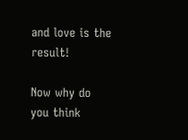and love is the result!

Now why do you think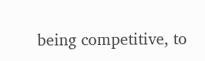being competitive, to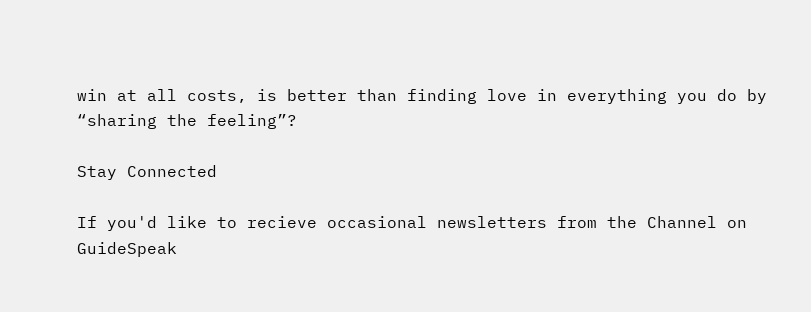win at all costs, is better than finding love in everything you do by “sharing the feeling”?

Stay Connected

If you'd like to recieve occasional newsletters from the Channel on GuideSpeak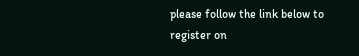please follow the link below to register on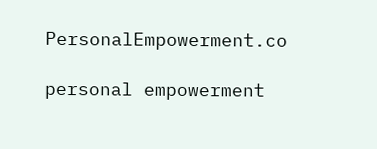PersonalEmpowerment.co

personal empowerment